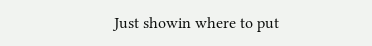Just showin where to put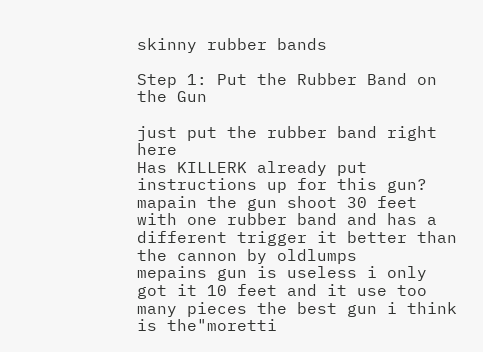skinny rubber bands

Step 1: Put the Rubber Band on the Gun

just put the rubber band right here
Has KILLERK already put instructions up for this gun?
mapain the gun shoot 30 feet with one rubber band and has a different trigger it better than the cannon by oldlumps
mepains gun is useless i only got it 10 feet and it use too many pieces the best gun i think is the"moretti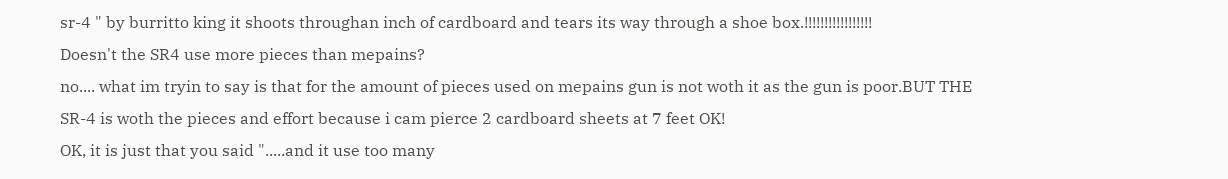sr-4 " by burritto king it shoots throughan inch of cardboard and tears its way through a shoe box.!!!!!!!!!!!!!!!!!
Doesn't the SR4 use more pieces than mepains?
no.... what im tryin to say is that for the amount of pieces used on mepains gun is not woth it as the gun is poor.BUT THE SR-4 is woth the pieces and effort because i cam pierce 2 cardboard sheets at 7 feet OK!
OK, it is just that you said ".....and it use too many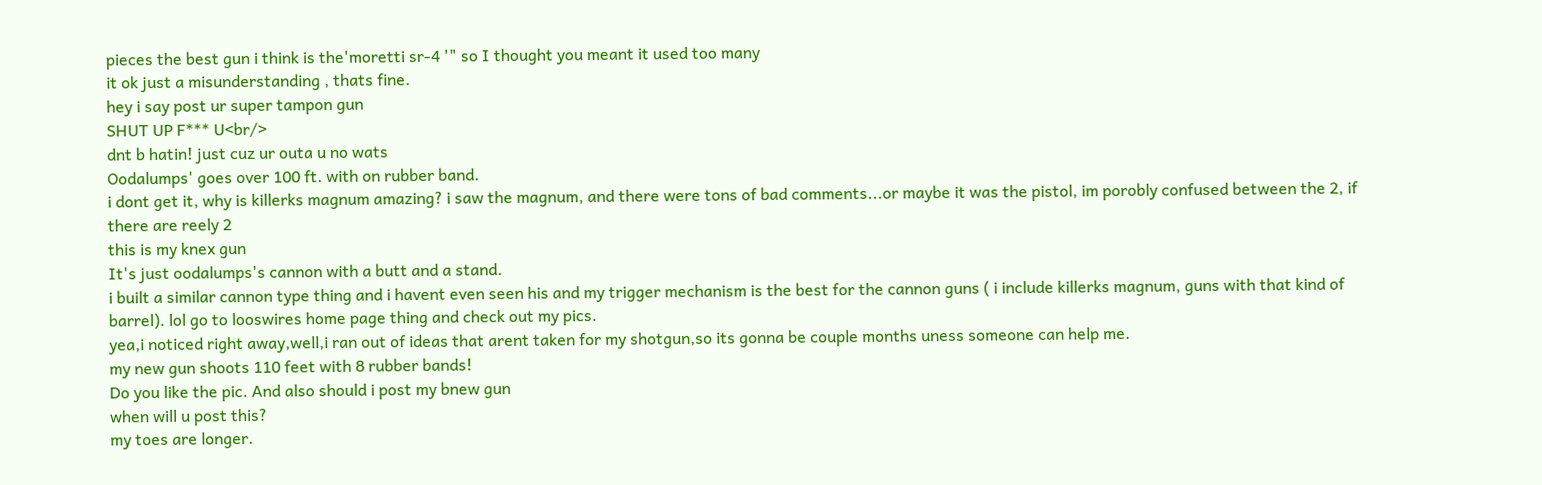pieces the best gun i think is the'moretti sr-4 '" so I thought you meant it used too many
it ok just a misunderstanding , thats fine.
hey i say post ur super tampon gun
SHUT UP F*** U<br/>
dnt b hatin! just cuz ur outa u no wats
Oodalumps' goes over 100 ft. with on rubber band.
i dont get it, why is killerks magnum amazing? i saw the magnum, and there were tons of bad comments...or maybe it was the pistol, im porobly confused between the 2, if there are reely 2
this is my knex gun
It's just oodalumps's cannon with a butt and a stand.
i built a similar cannon type thing and i havent even seen his and my trigger mechanism is the best for the cannon guns ( i include killerks magnum, guns with that kind of barrel). lol go to looswires home page thing and check out my pics.
yea,i noticed right away,well,i ran out of ideas that arent taken for my shotgun,so its gonna be couple months uness someone can help me.
my new gun shoots 110 feet with 8 rubber bands!
Do you like the pic. And also should i post my bnew gun
when will u post this?
my toes are longer.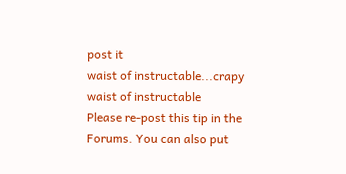post it
waist of instructable...crapy waist of instructable
Please re-post this tip in the Forums. You can also put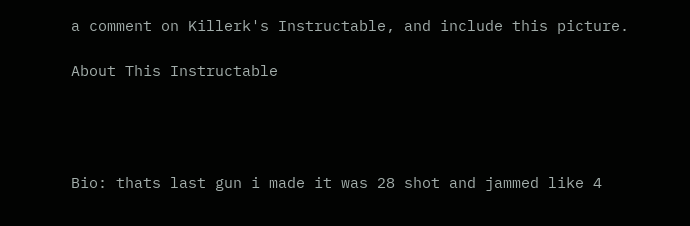a comment on Killerk's Instructable, and include this picture.

About This Instructable




Bio: thats last gun i made it was 28 shot and jammed like 4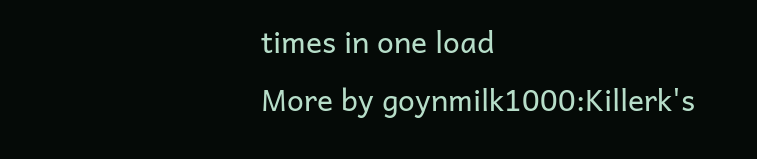times in one load
More by goynmilk1000:Killerk's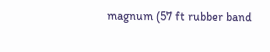magnum (57 ft rubber band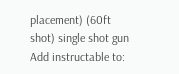placement) (60ft shot) single shot gun
Add instructable to: